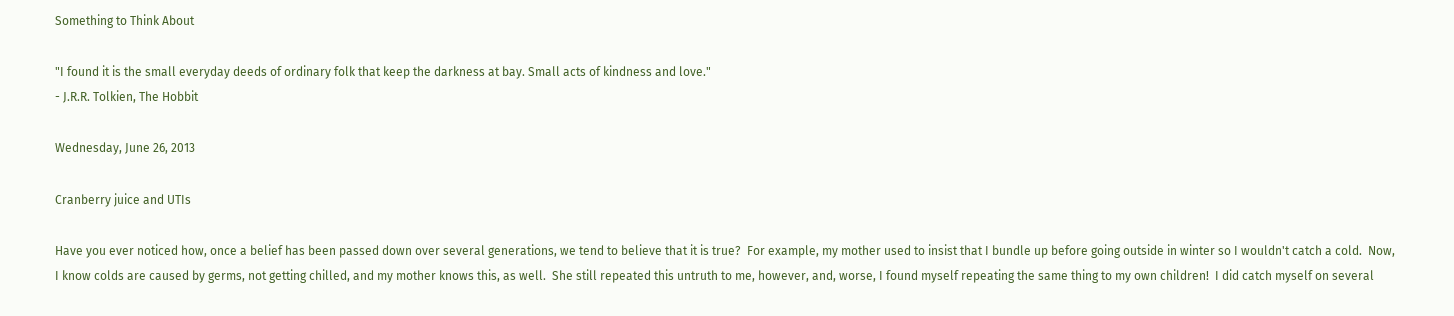Something to Think About

"I found it is the small everyday deeds of ordinary folk that keep the darkness at bay. Small acts of kindness and love."
- J.R.R. Tolkien, The Hobbit

Wednesday, June 26, 2013

Cranberry juice and UTIs

Have you ever noticed how, once a belief has been passed down over several generations, we tend to believe that it is true?  For example, my mother used to insist that I bundle up before going outside in winter so I wouldn't catch a cold.  Now, I know colds are caused by germs, not getting chilled, and my mother knows this, as well.  She still repeated this untruth to me, however, and, worse, I found myself repeating the same thing to my own children!  I did catch myself on several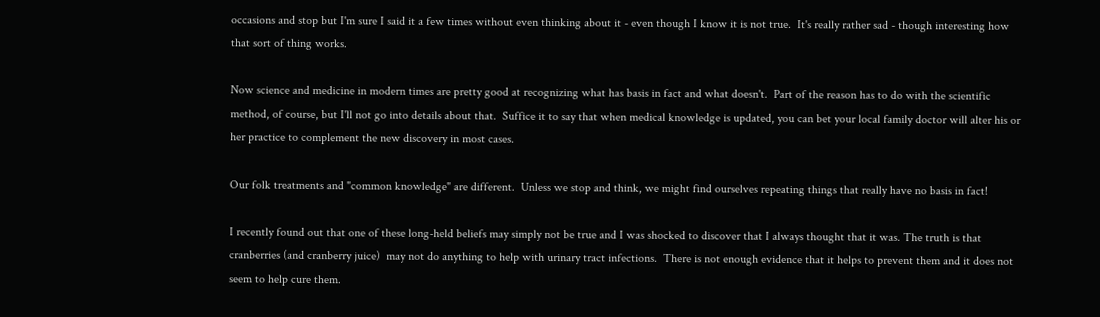occasions and stop but I'm sure I said it a few times without even thinking about it - even though I know it is not true.  It's really rather sad - though interesting how that sort of thing works.

Now science and medicine in modern times are pretty good at recognizing what has basis in fact and what doesn't.  Part of the reason has to do with the scientific method, of course, but I'll not go into details about that.  Suffice it to say that when medical knowledge is updated, you can bet your local family doctor will alter his or her practice to complement the new discovery in most cases.

Our folk treatments and "common knowledge" are different.  Unless we stop and think, we might find ourselves repeating things that really have no basis in fact!

I recently found out that one of these long-held beliefs may simply not be true and I was shocked to discover that I always thought that it was. The truth is that cranberries (and cranberry juice)  may not do anything to help with urinary tract infections.  There is not enough evidence that it helps to prevent them and it does not seem to help cure them.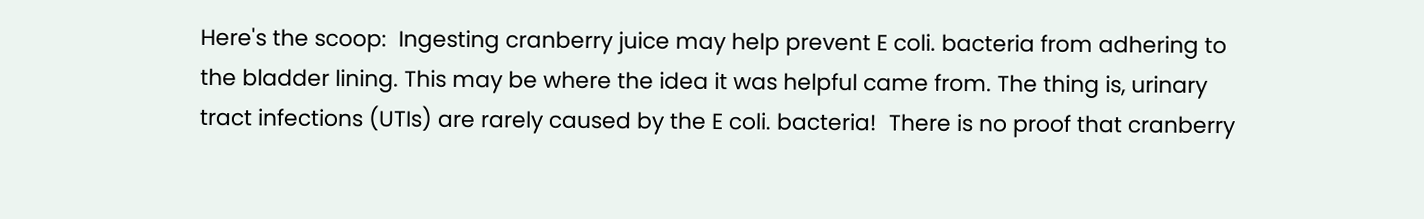Here's the scoop:  Ingesting cranberry juice may help prevent E coli. bacteria from adhering to the bladder lining. This may be where the idea it was helpful came from. The thing is, urinary tract infections (UTIs) are rarely caused by the E coli. bacteria!  There is no proof that cranberry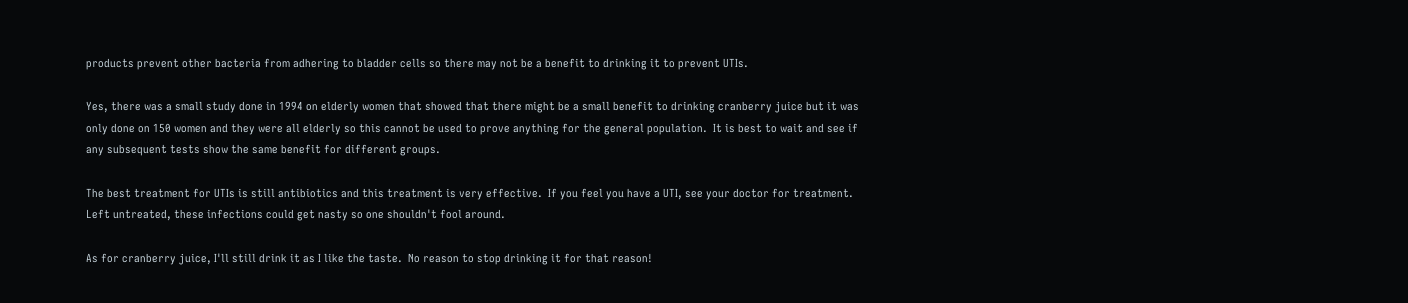products prevent other bacteria from adhering to bladder cells so there may not be a benefit to drinking it to prevent UTIs.

Yes, there was a small study done in 1994 on elderly women that showed that there might be a small benefit to drinking cranberry juice but it was only done on 150 women and they were all elderly so this cannot be used to prove anything for the general population.  It is best to wait and see if any subsequent tests show the same benefit for different groups.

The best treatment for UTIs is still antibiotics and this treatment is very effective.  If you feel you have a UTI, see your doctor for treatment. Left untreated, these infections could get nasty so one shouldn't fool around.

As for cranberry juice, I'll still drink it as I like the taste.  No reason to stop drinking it for that reason!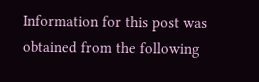Information for this post was obtained from the following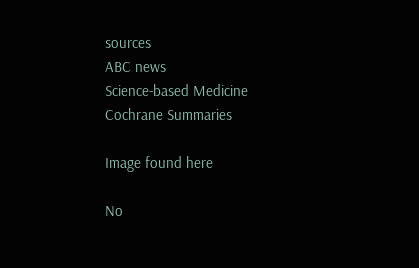sources
ABC news
Science-based Medicine
Cochrane Summaries

Image found here

No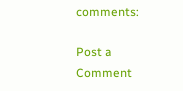comments:

Post a Comment